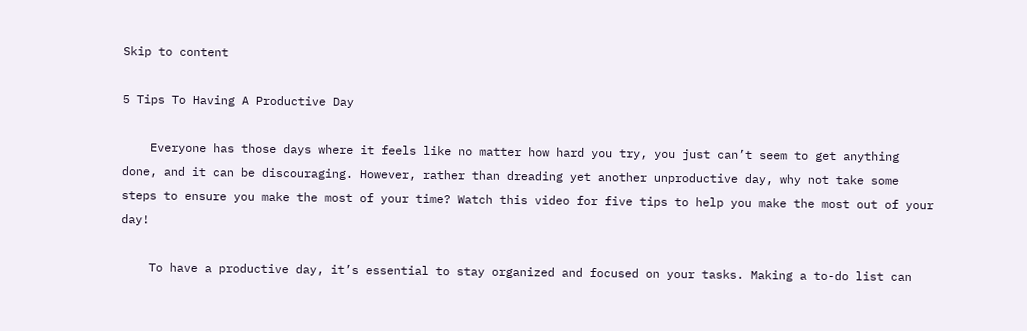Skip to content

5 Tips To Having A Productive Day

    Everyone has those days where it feels like no matter how hard you try, you just can’t seem to get anything done, and it can be discouraging. However, rather than dreading yet another unproductive day, why not take some steps to ensure you make the most of your time? Watch this video for five tips to help you make the most out of your day!

    To have a productive day, it’s essential to stay organized and focused on your tasks. Making a to-do list can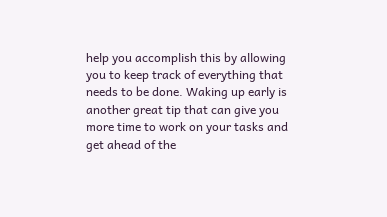help you accomplish this by allowing you to keep track of everything that needs to be done. Waking up early is another great tip that can give you more time to work on your tasks and get ahead of the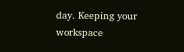day. Keeping your workspace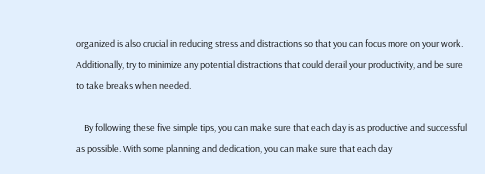organized is also crucial in reducing stress and distractions so that you can focus more on your work. Additionally, try to minimize any potential distractions that could derail your productivity, and be sure to take breaks when needed.

    By following these five simple tips, you can make sure that each day is as productive and successful as possible. With some planning and dedication, you can make sure that each day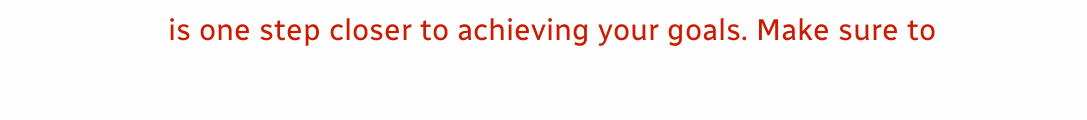is one step closer to achieving your goals. Make sure to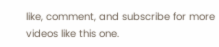like, comment, and subscribe for more videos like this one.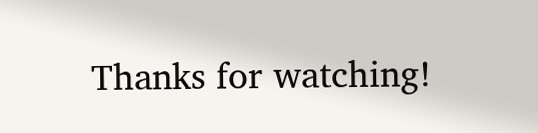Thanks for watching!